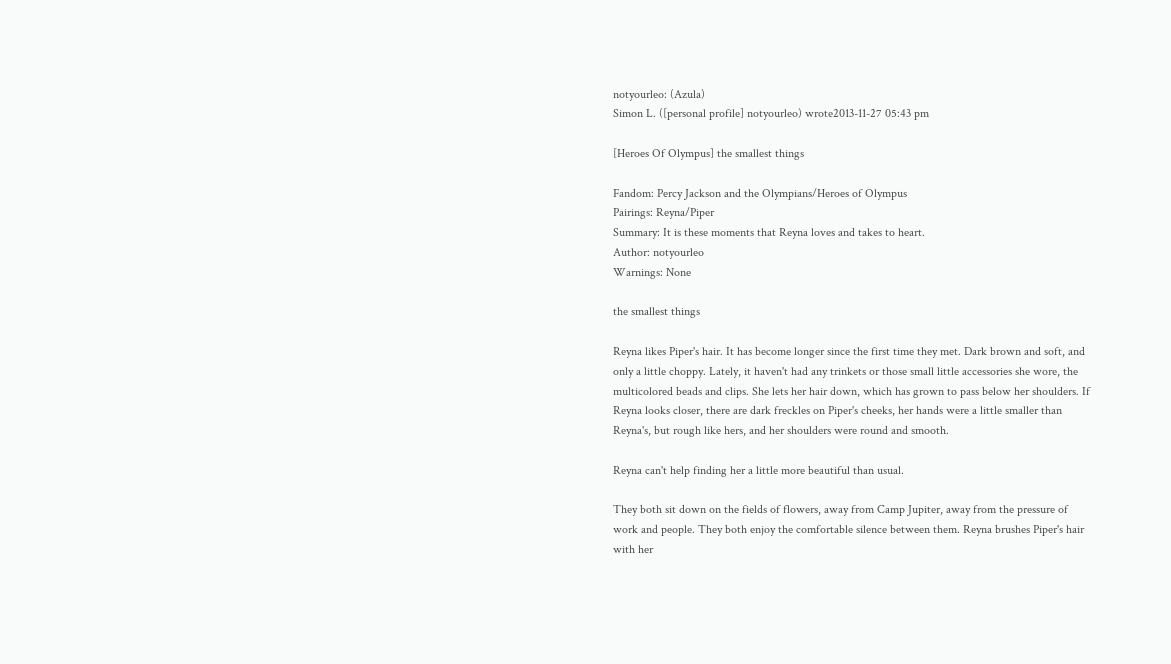notyourleo: (Azula)
Simon L. ([personal profile] notyourleo) wrote2013-11-27 05:43 pm

[Heroes Of Olympus] the smallest things

Fandom: Percy Jackson and the Olympians/Heroes of Olympus
Pairings: Reyna/Piper
Summary: It is these moments that Reyna loves and takes to heart.
Author: notyourleo
Warnings: None

the smallest things

Reyna likes Piper's hair. It has become longer since the first time they met. Dark brown and soft, and only a little choppy. Lately, it haven't had any trinkets or those small little accessories she wore, the multicolored beads and clips. She lets her hair down, which has grown to pass below her shoulders. If Reyna looks closer, there are dark freckles on Piper's cheeks, her hands were a little smaller than Reyna's, but rough like hers, and her shoulders were round and smooth.

Reyna can't help finding her a little more beautiful than usual.

They both sit down on the fields of flowers, away from Camp Jupiter, away from the pressure of work and people. They both enjoy the comfortable silence between them. Reyna brushes Piper's hair with her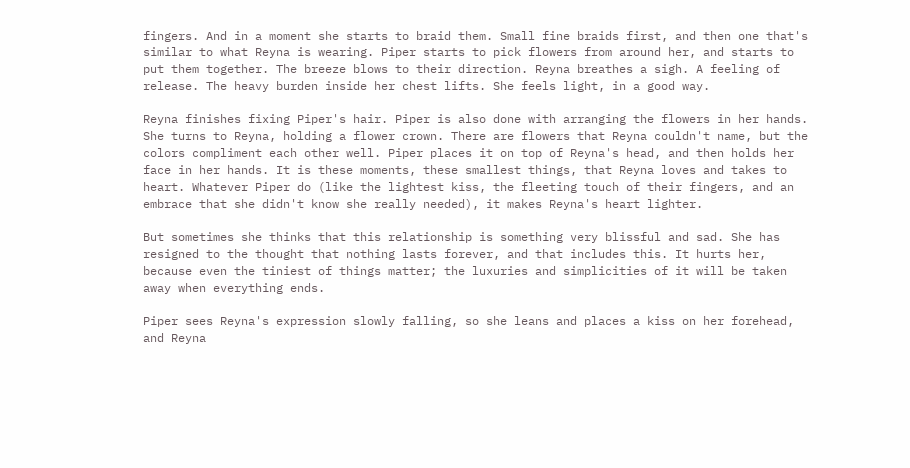fingers. And in a moment she starts to braid them. Small fine braids first, and then one that's similar to what Reyna is wearing. Piper starts to pick flowers from around her, and starts to put them together. The breeze blows to their direction. Reyna breathes a sigh. A feeling of release. The heavy burden inside her chest lifts. She feels light, in a good way.

Reyna finishes fixing Piper's hair. Piper is also done with arranging the flowers in her hands. She turns to Reyna, holding a flower crown. There are flowers that Reyna couldn't name, but the colors compliment each other well. Piper places it on top of Reyna's head, and then holds her face in her hands. It is these moments, these smallest things, that Reyna loves and takes to heart. Whatever Piper do (like the lightest kiss, the fleeting touch of their fingers, and an embrace that she didn't know she really needed), it makes Reyna's heart lighter.

But sometimes she thinks that this relationship is something very blissful and sad. She has resigned to the thought that nothing lasts forever, and that includes this. It hurts her, because even the tiniest of things matter; the luxuries and simplicities of it will be taken away when everything ends.

Piper sees Reyna's expression slowly falling, so she leans and places a kiss on her forehead, and Reyna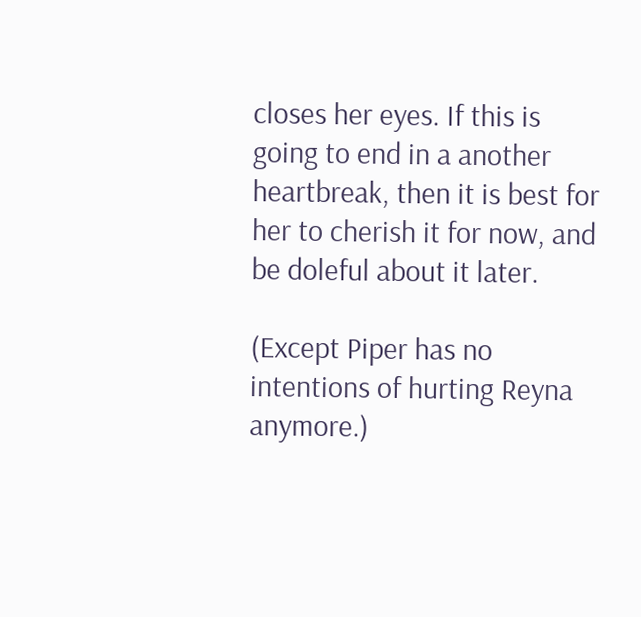closes her eyes. If this is going to end in a another heartbreak, then it is best for her to cherish it for now, and be doleful about it later.

(Except Piper has no intentions of hurting Reyna anymore.)